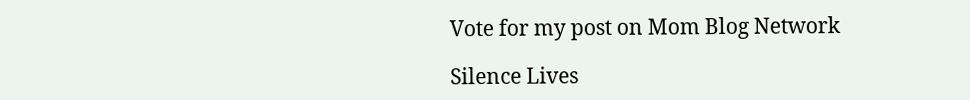Vote for my post on Mom Blog Network

Silence Lives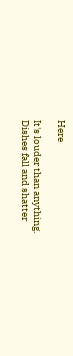Here

It's louder than anything.
Dishes fall and shatter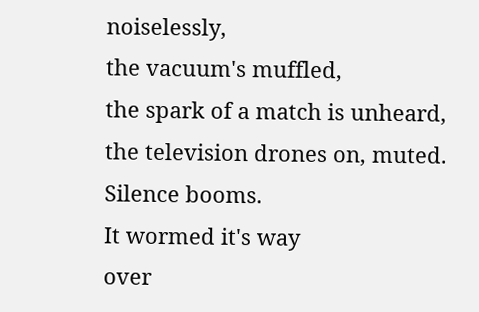noiselessly,
the vacuum's muffled,
the spark of a match is unheard,
the television drones on, muted.
Silence booms.
It wormed it's way
over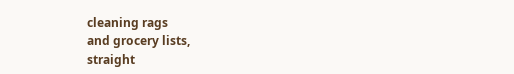cleaning rags
and grocery lists,
straight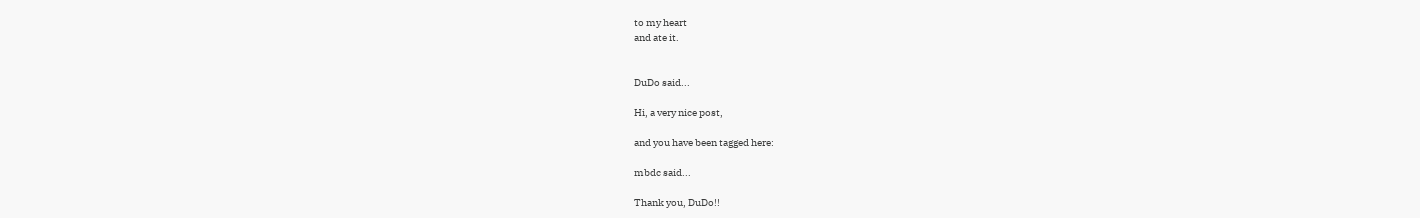to my heart
and ate it.


DuDo said...

Hi, a very nice post,

and you have been tagged here:

mbdc said...

Thank you, DuDo!!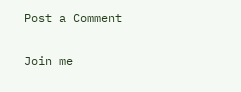Post a Comment

Join me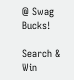@ Swag Bucks!

Search & Win